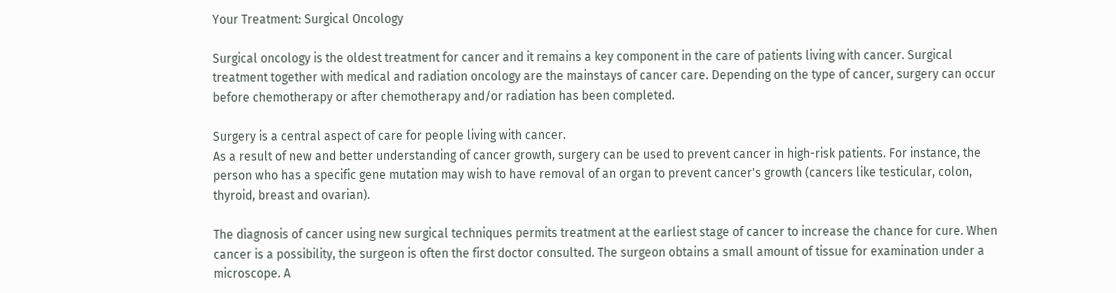Your Treatment: Surgical Oncology

Surgical oncology is the oldest treatment for cancer and it remains a key component in the care of patients living with cancer. Surgical treatment together with medical and radiation oncology are the mainstays of cancer care. Depending on the type of cancer, surgery can occur before chemotherapy or after chemotherapy and/or radiation has been completed.

Surgery is a central aspect of care for people living with cancer.
As a result of new and better understanding of cancer growth, surgery can be used to prevent cancer in high-risk patients. For instance, the person who has a specific gene mutation may wish to have removal of an organ to prevent cancer's growth (cancers like testicular, colon, thyroid, breast and ovarian).

The diagnosis of cancer using new surgical techniques permits treatment at the earliest stage of cancer to increase the chance for cure. When cancer is a possibility, the surgeon is often the first doctor consulted. The surgeon obtains a small amount of tissue for examination under a microscope. A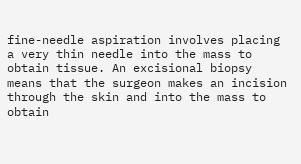fine-needle aspiration involves placing a very thin needle into the mass to obtain tissue. An excisional biopsy means that the surgeon makes an incision through the skin and into the mass to obtain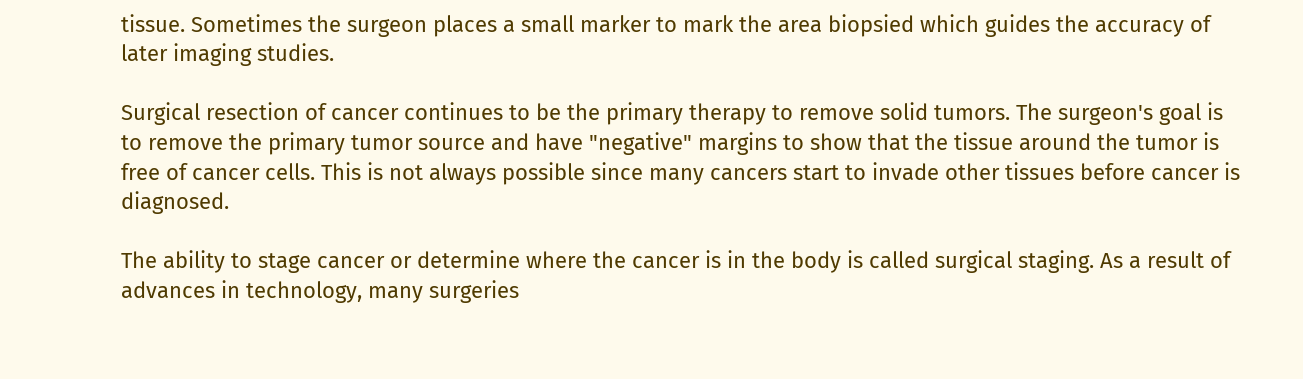tissue. Sometimes the surgeon places a small marker to mark the area biopsied which guides the accuracy of later imaging studies.

Surgical resection of cancer continues to be the primary therapy to remove solid tumors. The surgeon's goal is to remove the primary tumor source and have "negative" margins to show that the tissue around the tumor is free of cancer cells. This is not always possible since many cancers start to invade other tissues before cancer is diagnosed.

The ability to stage cancer or determine where the cancer is in the body is called surgical staging. As a result of advances in technology, many surgeries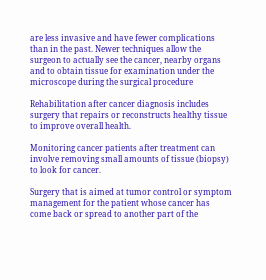are less invasive and have fewer complications than in the past. Newer techniques allow the surgeon to actually see the cancer, nearby organs and to obtain tissue for examination under the microscope during the surgical procedure

Rehabilitation after cancer diagnosis includes surgery that repairs or reconstructs healthy tissue to improve overall health.

Monitoring cancer patients after treatment can involve removing small amounts of tissue (biopsy) to look for cancer.

Surgery that is aimed at tumor control or symptom management for the patient whose cancer has come back or spread to another part of the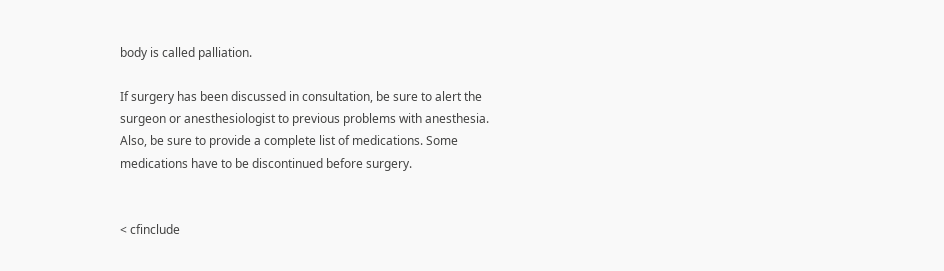body is called palliation.

If surgery has been discussed in consultation, be sure to alert the surgeon or anesthesiologist to previous problems with anesthesia. Also, be sure to provide a complete list of medications. Some medications have to be discontinued before surgery.


< cfinclude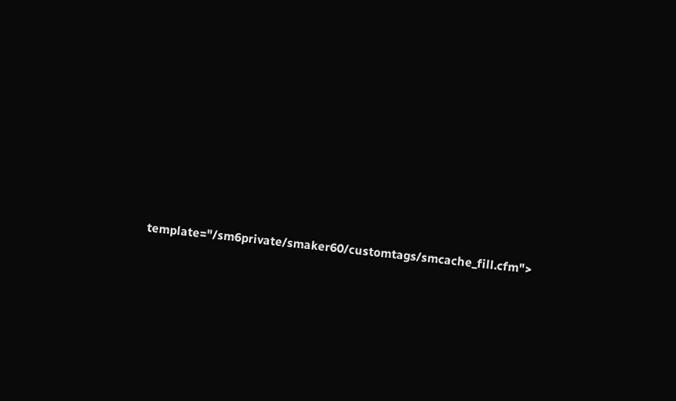template="/sm6private/smaker60/customtags/smcache_fill.cfm">